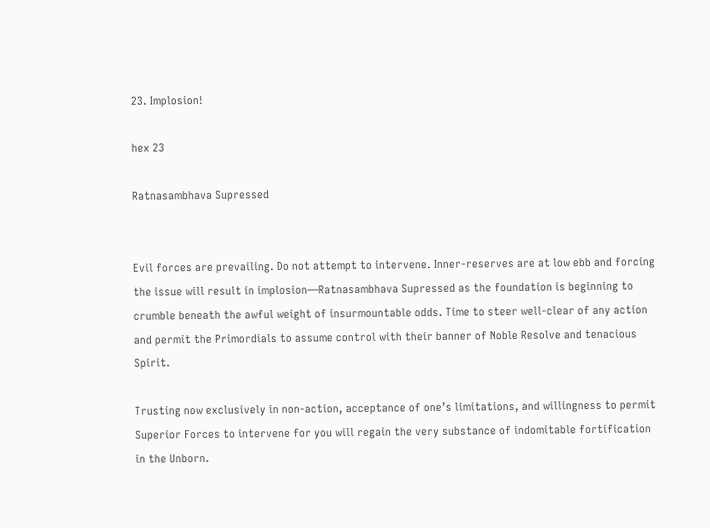23. Implosion!

hex 23

Ratnasambhava Supressed


Evil forces are prevailing. Do not attempt to intervene. Inner-reserves are at low ebb and forcing the issue will result in implosion—Ratnasambhava Supressed as the foundation is beginning to crumble beneath the awful weight of insurmountable odds. Time to steer well-clear of any action and permit the Primordials to assume control with their banner of Noble Resolve and tenacious Spirit.

Trusting now exclusively in non-action, acceptance of one’s limitations, and willingness to permit Superior Forces to intervene for you will regain the very substance of indomitable fortification in the Unborn.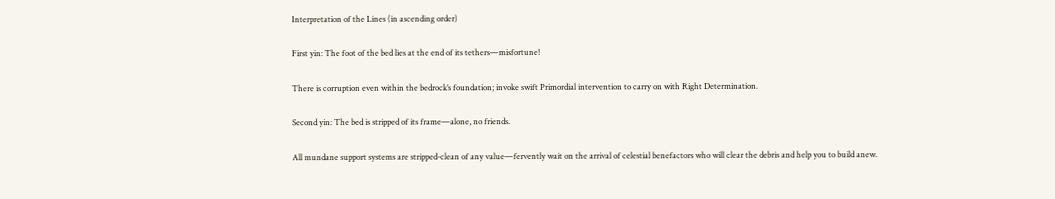Interpretation of the Lines (in ascending order)

First yin: The foot of the bed lies at the end of its tethers—misfortune!

There is corruption even within the bedrock’s foundation; invoke swift Primordial intervention to carry on with Right Determination.

Second yin: The bed is stripped of its frame—alone, no friends.

All mundane support systems are stripped-clean of any value—fervently wait on the arrival of celestial benefactors who will clear the debris and help you to build anew.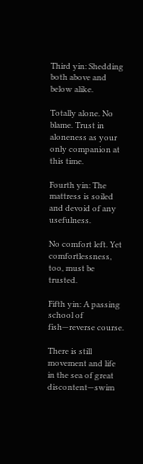Third yin: Shedding both above and below alike.

Totally alone. No blame. Trust in aloneness as your only companion at this time.

Fourth yin: The mattress is soiled and devoid of any usefulness.

No comfort left. Yet comfortlessness, too, must be trusted.

Fifth yin: A passing school of fish—reverse course.

There is still movement and life in the sea of great discontent—swim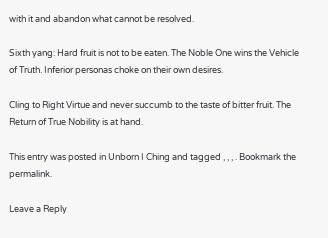with it and abandon what cannot be resolved.

Sixth yang: Hard fruit is not to be eaten. The Noble One wins the Vehicle of Truth. Inferior personas choke on their own desires.

Cling to Right Virtue and never succumb to the taste of bitter fruit. The Return of True Nobility is at hand.

This entry was posted in Unborn I Ching and tagged , , , . Bookmark the permalink.

Leave a Reply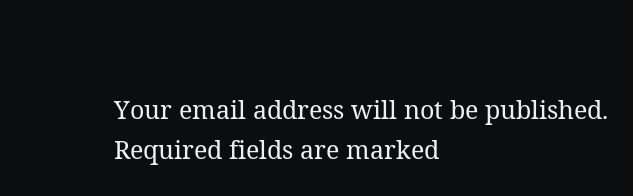Your email address will not be published. Required fields are marked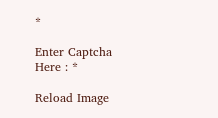*

Enter Captcha Here : *

Reload Image